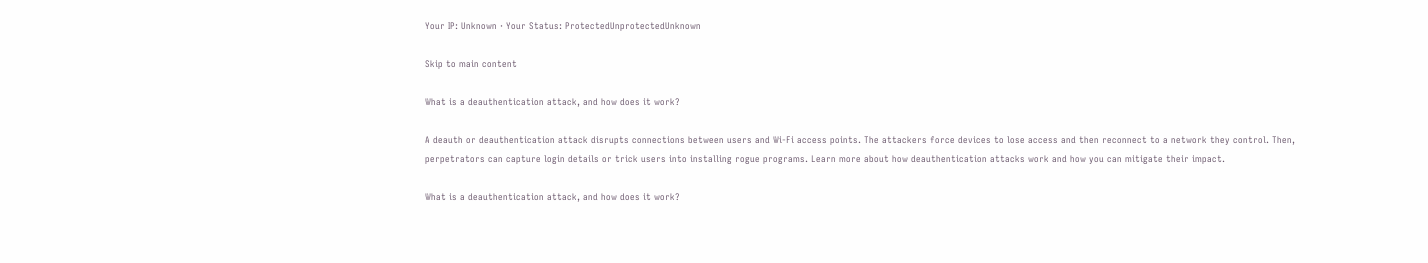Your IP: Unknown · Your Status: ProtectedUnprotectedUnknown

Skip to main content

What is a deauthentication attack, and how does it work?

A deauth or deauthentication attack disrupts connections between users and Wi-Fi access points. The attackers force devices to lose access and then reconnect to a network they control. Then, perpetrators can capture login details or trick users into installing rogue programs. Learn more about how deauthentication attacks work and how you can mitigate their impact.

What is a deauthentication attack, and how does it work?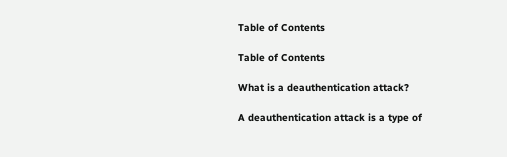Table of Contents

Table of Contents

What is a deauthentication attack?

A deauthentication attack is a type of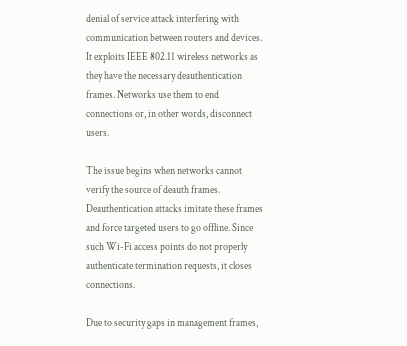denial of service attack interfering with communication between routers and devices. It exploits IEEE 802.11 wireless networks as they have the necessary deauthentication frames. Networks use them to end connections or, in other words, disconnect users.

The issue begins when networks cannot verify the source of deauth frames. Deauthentication attacks imitate these frames and force targeted users to go offline. Since such Wi-Fi access points do not properly authenticate termination requests, it closes connections.

Due to security gaps in management frames,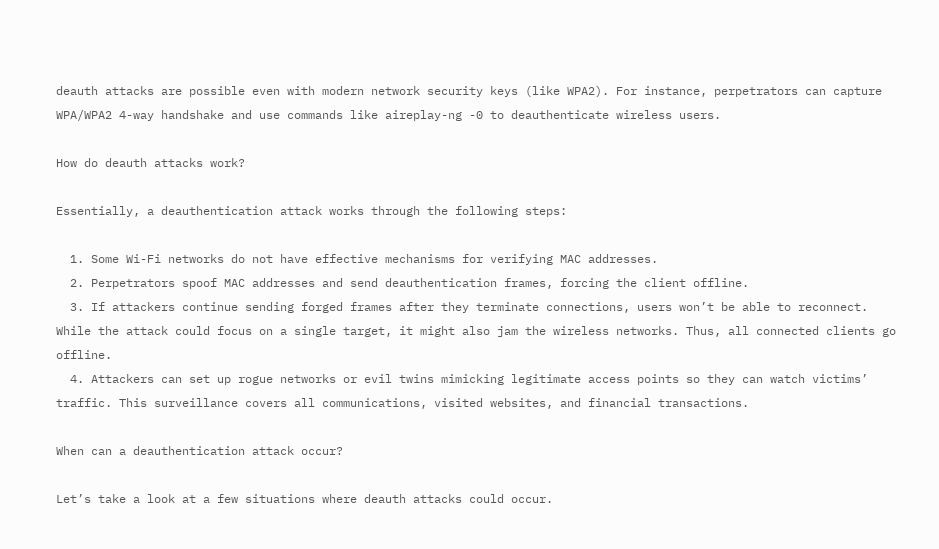deauth attacks are possible even with modern network security keys (like WPA2). For instance, perpetrators can capture WPA/WPA2 4-way handshake and use commands like aireplay-ng -0 to deauthenticate wireless users.

How do deauth attacks work?

Essentially, a deauthentication attack works through the following steps:

  1. Some Wi-Fi networks do not have effective mechanisms for verifying MAC addresses.
  2. Perpetrators spoof MAC addresses and send deauthentication frames, forcing the client offline.
  3. If attackers continue sending forged frames after they terminate connections, users won’t be able to reconnect. While the attack could focus on a single target, it might also jam the wireless networks. Thus, all connected clients go offline.
  4. Attackers can set up rogue networks or evil twins mimicking legitimate access points so they can watch victims’ traffic. This surveillance covers all communications, visited websites, and financial transactions.

When can a deauthentication attack occur?

Let’s take a look at a few situations where deauth attacks could occur.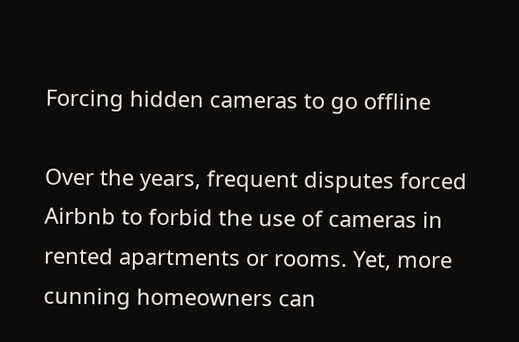Forcing hidden cameras to go offline

Over the years, frequent disputes forced Airbnb to forbid the use of cameras in rented apartments or rooms. Yet, more cunning homeowners can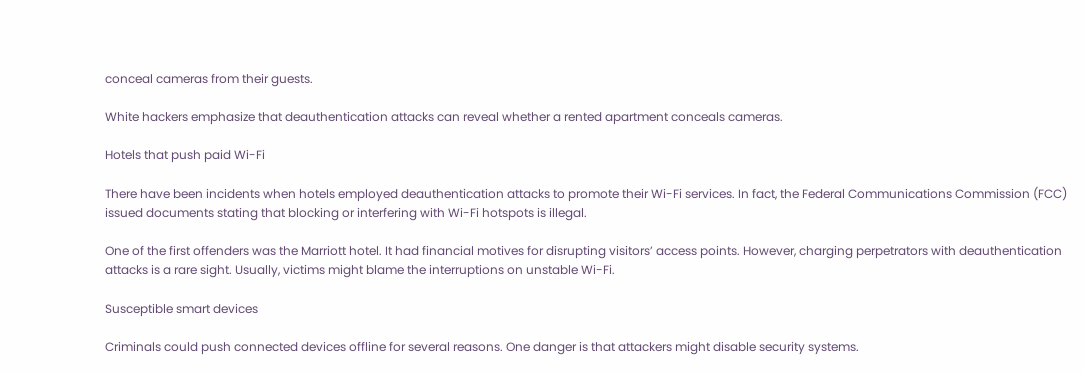conceal cameras from their guests.

White hackers emphasize that deauthentication attacks can reveal whether a rented apartment conceals cameras.

Hotels that push paid Wi-Fi

There have been incidents when hotels employed deauthentication attacks to promote their Wi-Fi services. In fact, the Federal Communications Commission (FCC) issued documents stating that blocking or interfering with Wi-Fi hotspots is illegal.

One of the first offenders was the Marriott hotel. It had financial motives for disrupting visitors’ access points. However, charging perpetrators with deauthentication attacks is a rare sight. Usually, victims might blame the interruptions on unstable Wi-Fi.

Susceptible smart devices

Criminals could push connected devices offline for several reasons. One danger is that attackers might disable security systems.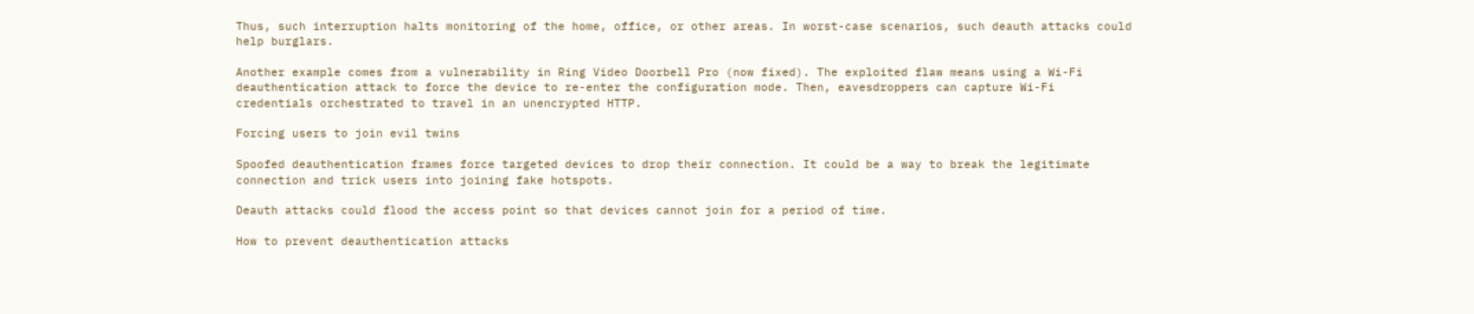Thus, such interruption halts monitoring of the home, office, or other areas. In worst-case scenarios, such deauth attacks could help burglars.

Another example comes from a vulnerability in Ring Video Doorbell Pro (now fixed). The exploited flaw means using a Wi-Fi deauthentication attack to force the device to re-enter the configuration mode. Then, eavesdroppers can capture Wi-Fi credentials orchestrated to travel in an unencrypted HTTP.

Forcing users to join evil twins

Spoofed deauthentication frames force targeted devices to drop their connection. It could be a way to break the legitimate connection and trick users into joining fake hotspots.

Deauth attacks could flood the access point so that devices cannot join for a period of time.

How to prevent deauthentication attacks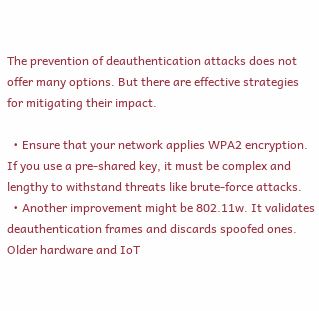The prevention of deauthentication attacks does not offer many options. But there are effective strategies for mitigating their impact.

  • Ensure that your network applies WPA2 encryption. If you use a pre-shared key, it must be complex and lengthy to withstand threats like brute-force attacks.
  • Another improvement might be 802.11w. It validates deauthentication frames and discards spoofed ones. Older hardware and IoT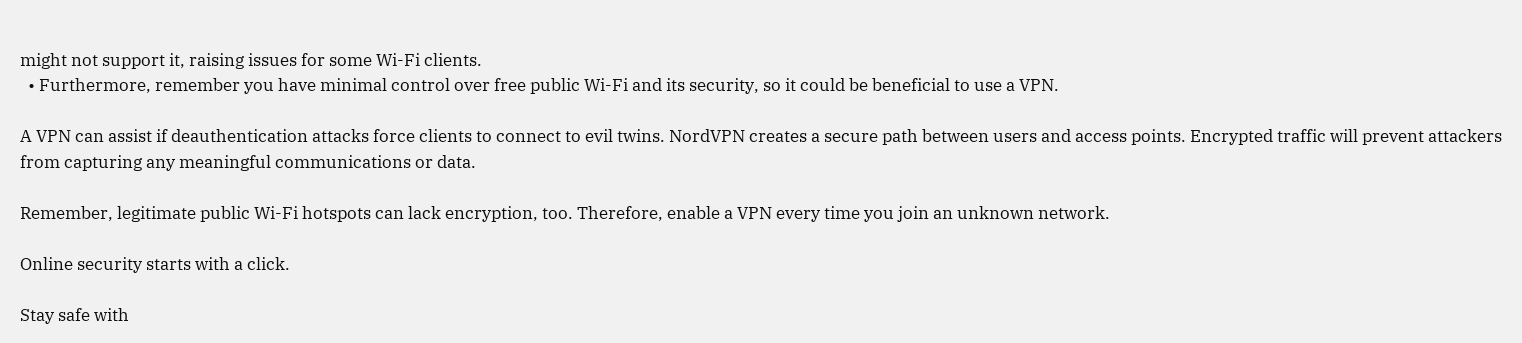might not support it, raising issues for some Wi-Fi clients.
  • Furthermore, remember you have minimal control over free public Wi-Fi and its security, so it could be beneficial to use a VPN.

A VPN can assist if deauthentication attacks force clients to connect to evil twins. NordVPN creates a secure path between users and access points. Encrypted traffic will prevent attackers from capturing any meaningful communications or data.

Remember, legitimate public Wi-Fi hotspots can lack encryption, too. Therefore, enable a VPN every time you join an unknown network.

Online security starts with a click.

Stay safe with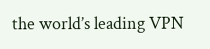the world’s leading VPN